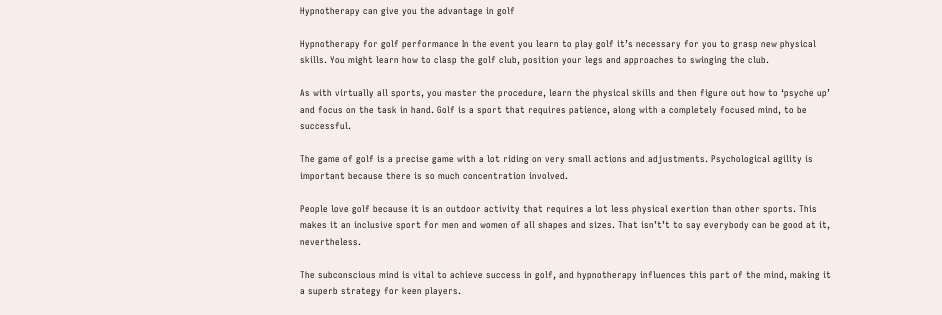Hypnotherapy can give you the advantage in golf

Hypnotherapy for golf performance In the event you learn to play golf it’s necessary for you to grasp new physical skills. You might learn how to clasp the golf club, position your legs and approaches to swinging the club.

As with virtually all sports, you master the procedure, learn the physical skills and then figure out how to ‘psyche up’ and focus on the task in hand. Golf is a sport that requires patience, along with a completely focused mind, to be successful.

The game of golf is a precise game with a lot riding on very small actions and adjustments. Psychological agility is important because there is so much concentration involved.

People love golf because it is an outdoor activity that requires a lot less physical exertion than other sports. This makes it an inclusive sport for men and women of all shapes and sizes. That isn’t’t to say everybody can be good at it, nevertheless.

The subconscious mind is vital to achieve success in golf, and hypnotherapy influences this part of the mind, making it a superb strategy for keen players.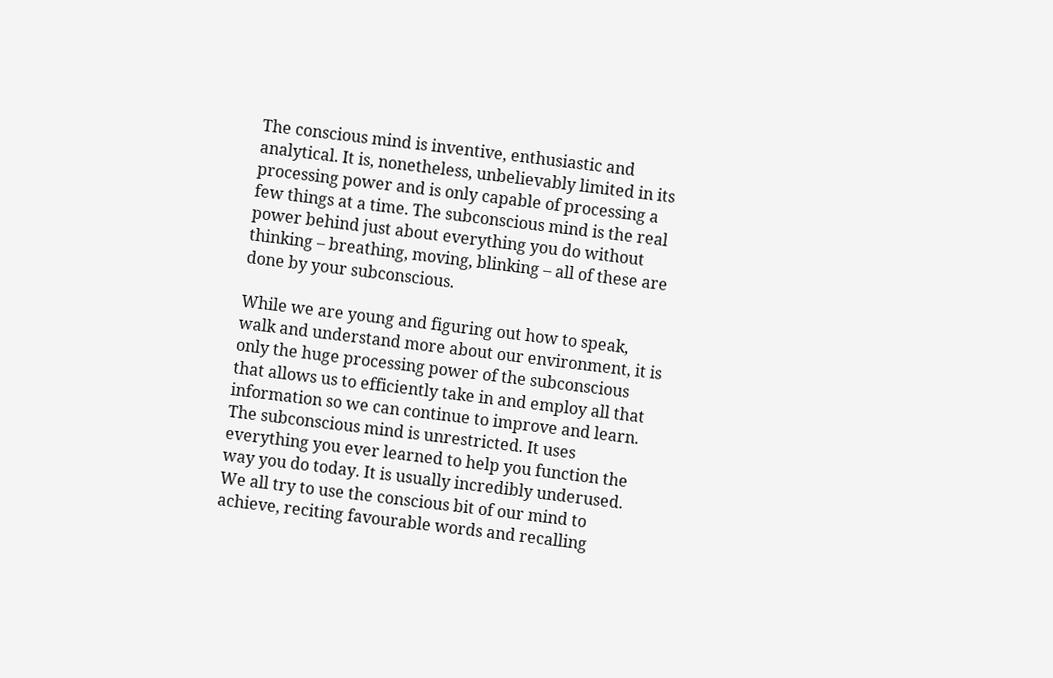The conscious mind is inventive, enthusiastic and analytical. It is, nonetheless, unbelievably limited in its processing power and is only capable of processing a few things at a time. The subconscious mind is the real power behind just about everything you do without thinking – breathing, moving, blinking – all of these are done by your subconscious.

While we are young and figuring out how to speak, walk and understand more about our environment, it is only the huge processing power of the subconscious that allows us to efficiently take in and employ all that information so we can continue to improve and learn.
The subconscious mind is unrestricted. It uses everything you ever learned to help you function the way you do today. It is usually incredibly underused. We all try to use the conscious bit of our mind to achieve, reciting favourable words and recalling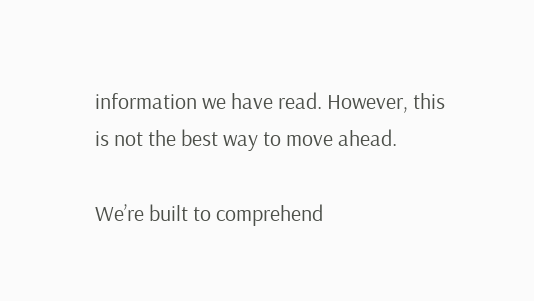information we have read. However, this is not the best way to move ahead.

We’re built to comprehend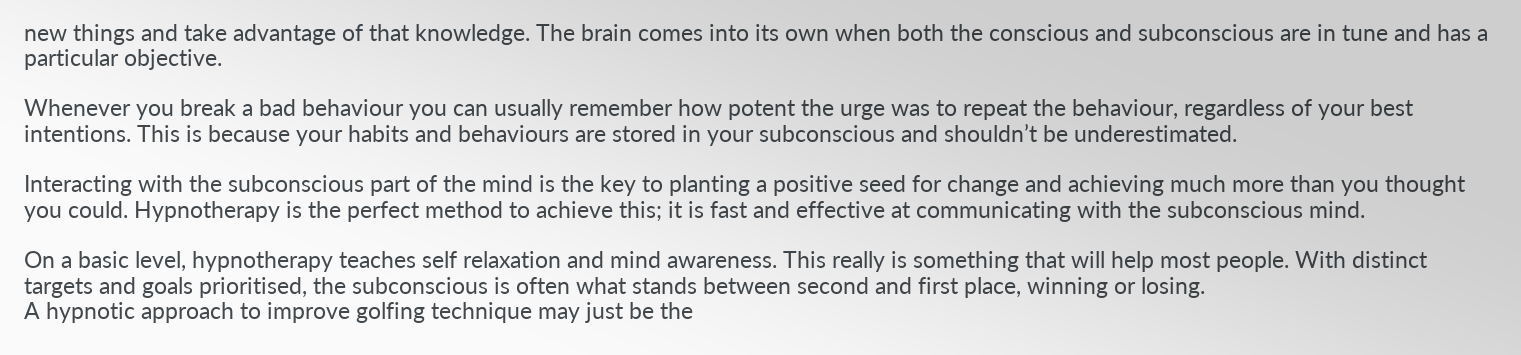new things and take advantage of that knowledge. The brain comes into its own when both the conscious and subconscious are in tune and has a particular objective.

Whenever you break a bad behaviour you can usually remember how potent the urge was to repeat the behaviour, regardless of your best intentions. This is because your habits and behaviours are stored in your subconscious and shouldn’t be underestimated.

Interacting with the subconscious part of the mind is the key to planting a positive seed for change and achieving much more than you thought you could. Hypnotherapy is the perfect method to achieve this; it is fast and effective at communicating with the subconscious mind.

On a basic level, hypnotherapy teaches self relaxation and mind awareness. This really is something that will help most people. With distinct targets and goals prioritised, the subconscious is often what stands between second and first place, winning or losing.
A hypnotic approach to improve golfing technique may just be the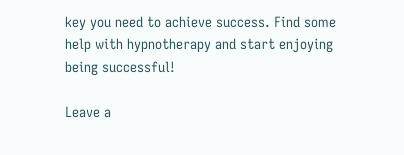key you need to achieve success. Find some help with hypnotherapy and start enjoying being successful!

Leave a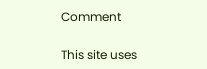Comment

This site uses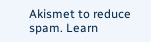Akismet to reduce spam. Learn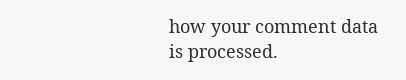how your comment data is processed.